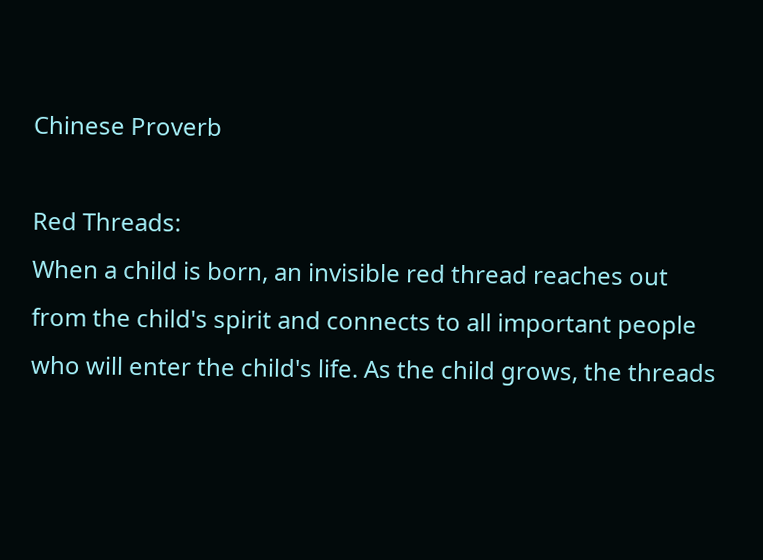Chinese Proverb

Red Threads:
When a child is born, an invisible red thread reaches out from the child's spirit and connects to all important people who will enter the child's life. As the child grows, the threads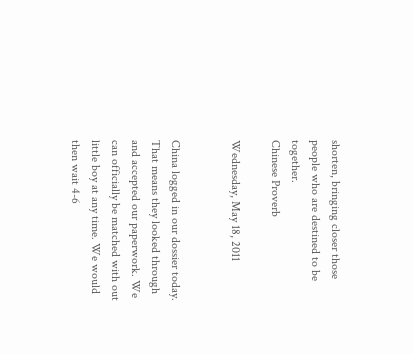shorten, bringing closer those people who are destined to be together.
Chinese Proverb

Wednesday, May 18, 2011


China logged in our dossier today. That means they looked through and accepted our paperwork. We can officially be matched with out little boy at any time. We would then wait 4-6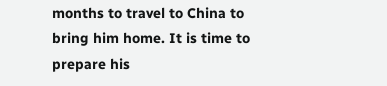months to travel to China to bring him home. It is time to prepare his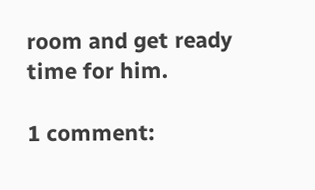room and get ready time for him.

1 comment: